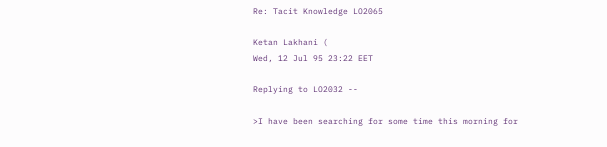Re: Tacit Knowledge LO2065

Ketan Lakhani (
Wed, 12 Jul 95 23:22 EET

Replying to LO2032 --

>I have been searching for some time this morning for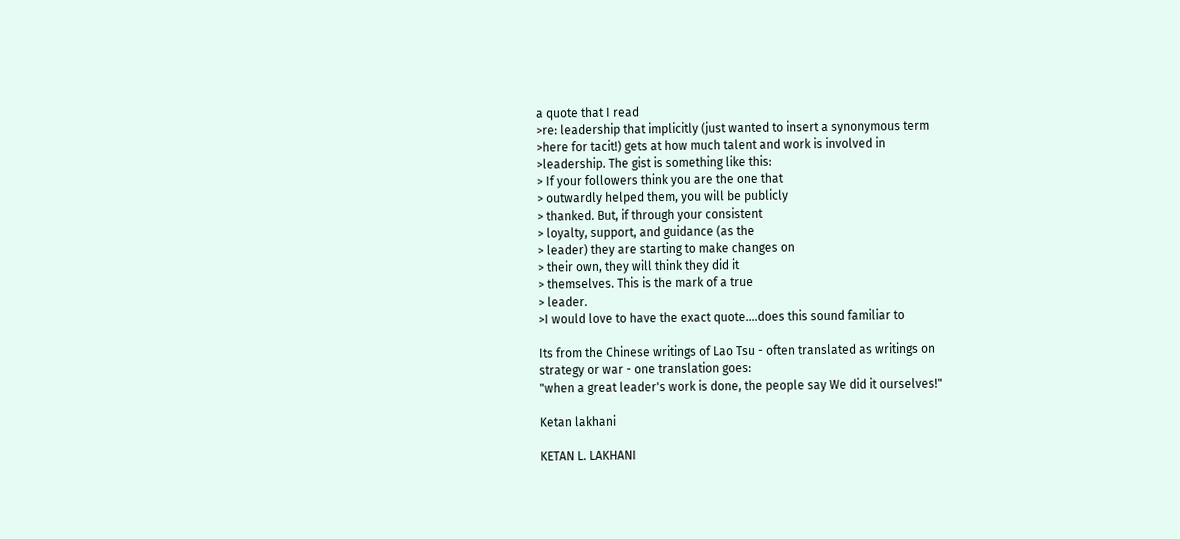a quote that I read
>re: leadership that implicitly (just wanted to insert a synonymous term
>here for tacit!) gets at how much talent and work is involved in
>leadership. The gist is something like this:
> If your followers think you are the one that
> outwardly helped them, you will be publicly
> thanked. But, if through your consistent
> loyalty, support, and guidance (as the
> leader) they are starting to make changes on
> their own, they will think they did it
> themselves. This is the mark of a true
> leader.
>I would love to have the exact quote....does this sound familiar to

Its from the Chinese writings of Lao Tsu - often translated as writings on
strategy or war - one translation goes:
"when a great leader's work is done, the people say We did it ourselves!"

Ketan lakhani

KETAN L. LAKHANI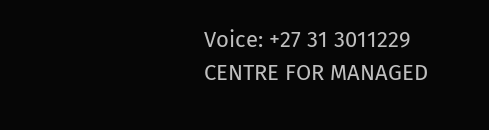Voice: +27 31 3011229
CENTRE FOR MANAGED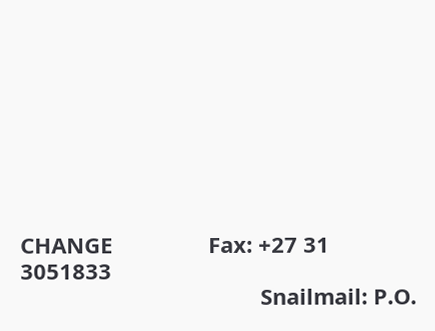CHANGE                Fax: +27 31 3051833
                                        Snailmail: P.O.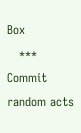Box
   *** Commit random acts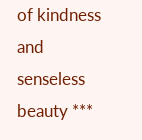of kindness and senseless beauty ***